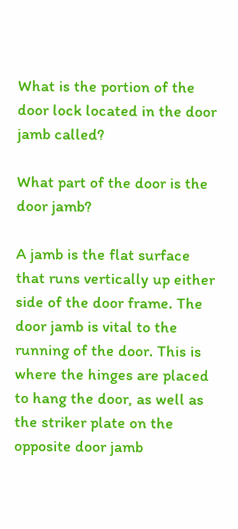What is the portion of the door lock located in the door jamb called?

What part of the door is the door jamb?

A jamb is the flat surface that runs vertically up either side of the door frame. The door jamb is vital to the running of the door. This is where the hinges are placed to hang the door, as well as the striker plate on the opposite door jamb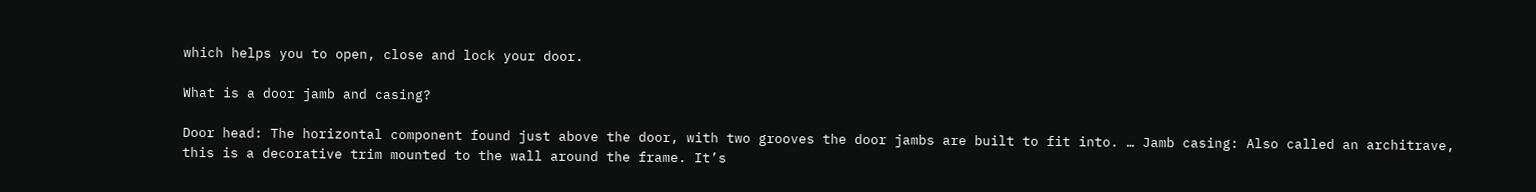which helps you to open, close and lock your door.

What is a door jamb and casing?

Door head: The horizontal component found just above the door, with two grooves the door jambs are built to fit into. … Jamb casing: Also called an architrave, this is a decorative trim mounted to the wall around the frame. It’s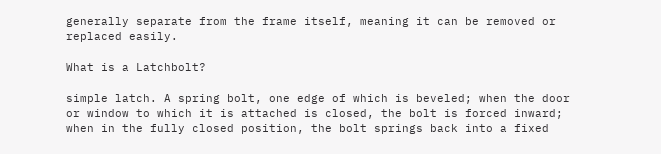generally separate from the frame itself, meaning it can be removed or replaced easily.

What is a Latchbolt?

simple latch. A spring bolt, one edge of which is beveled; when the door or window to which it is attached is closed, the bolt is forced inward; when in the fully closed position, the bolt springs back into a fixed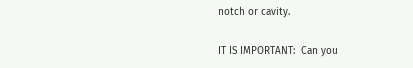notch or cavity.

IT IS IMPORTANT:  Can you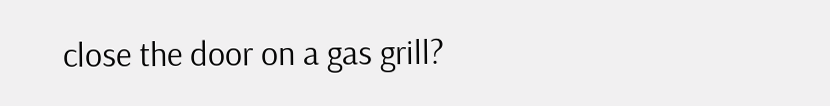close the door on a gas grill?